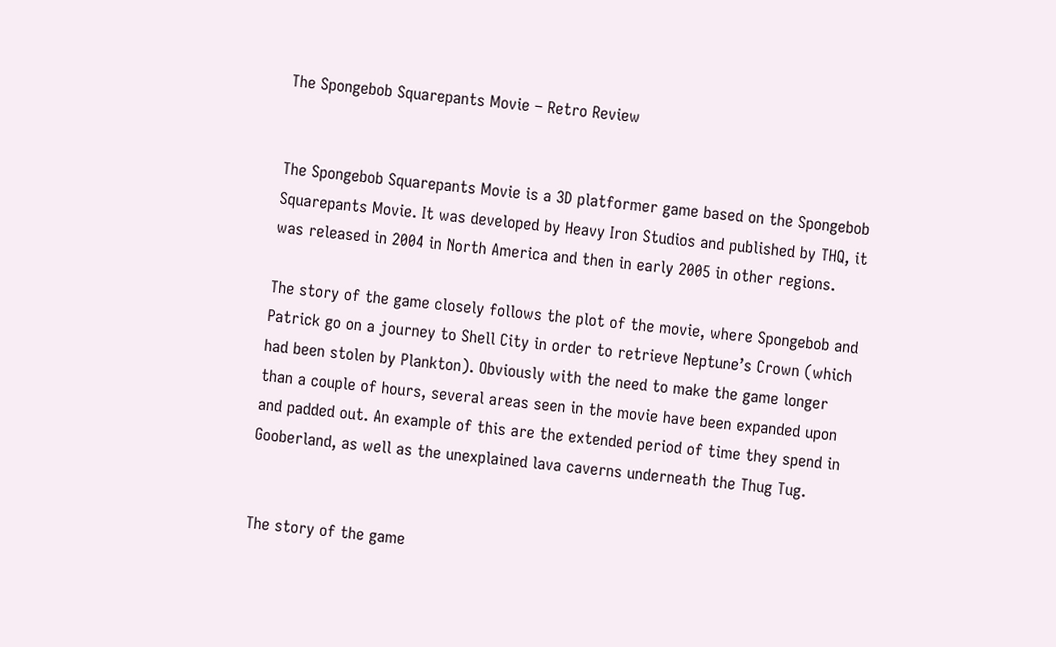The Spongebob Squarepants Movie – Retro Review


The Spongebob Squarepants Movie is a 3D platformer game based on the Spongebob Squarepants Movie. It was developed by Heavy Iron Studios and published by THQ, it was released in 2004 in North America and then in early 2005 in other regions.

The story of the game closely follows the plot of the movie, where Spongebob and Patrick go on a journey to Shell City in order to retrieve Neptune’s Crown (which had been stolen by Plankton). Obviously with the need to make the game longer than a couple of hours, several areas seen in the movie have been expanded upon and padded out. An example of this are the extended period of time they spend in Gooberland, as well as the unexplained lava caverns underneath the Thug Tug.


The story of the game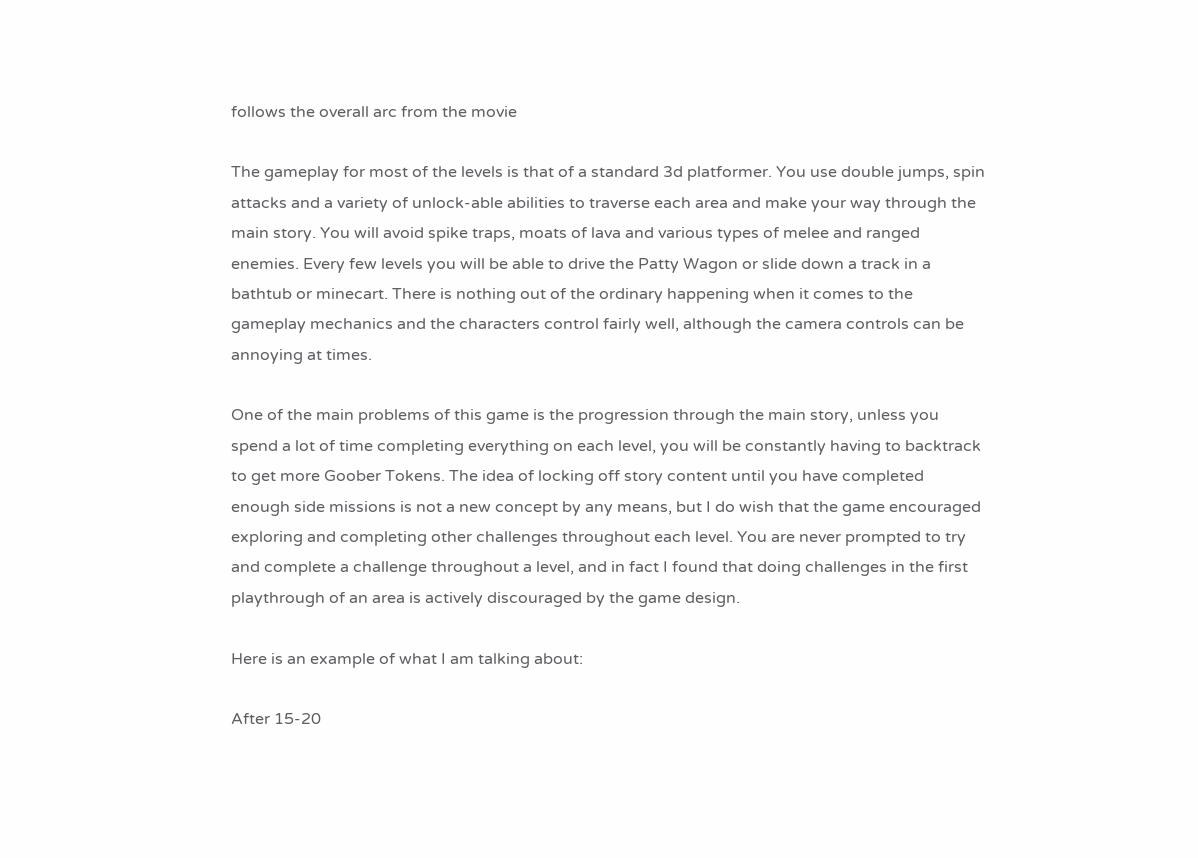follows the overall arc from the movie

The gameplay for most of the levels is that of a standard 3d platformer. You use double jumps, spin attacks and a variety of unlock-able abilities to traverse each area and make your way through the main story. You will avoid spike traps, moats of lava and various types of melee and ranged enemies. Every few levels you will be able to drive the Patty Wagon or slide down a track in a bathtub or minecart. There is nothing out of the ordinary happening when it comes to the gameplay mechanics and the characters control fairly well, although the camera controls can be annoying at times.

One of the main problems of this game is the progression through the main story, unless you spend a lot of time completing everything on each level, you will be constantly having to backtrack to get more Goober Tokens. The idea of locking off story content until you have completed enough side missions is not a new concept by any means, but I do wish that the game encouraged exploring and completing other challenges throughout each level. You are never prompted to try and complete a challenge throughout a level, and in fact I found that doing challenges in the first playthrough of an area is actively discouraged by the game design.

Here is an example of what I am talking about:

After 15-20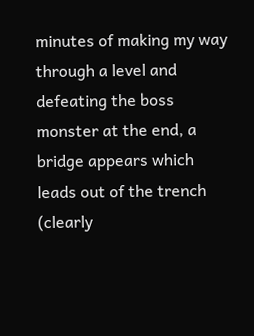minutes of making my way through a level and defeating the boss monster at the end, a bridge appears which leads out of the trench (clearly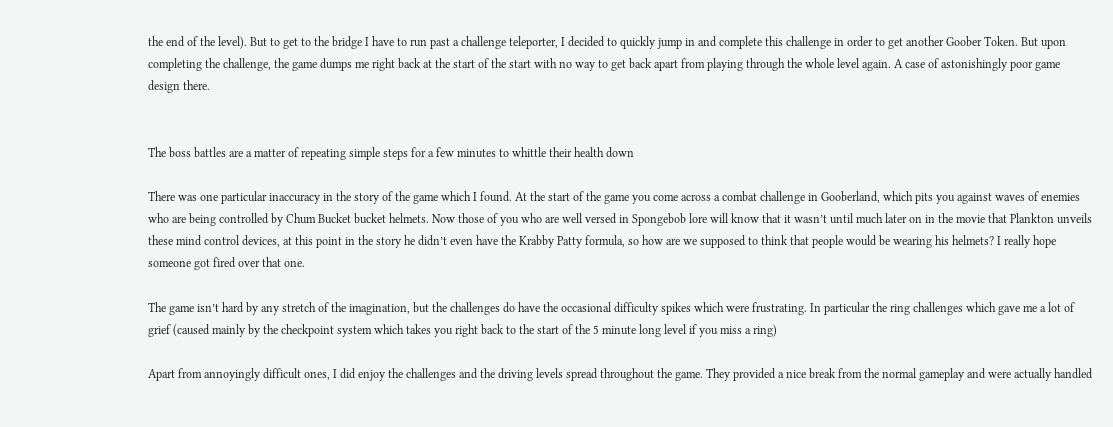the end of the level). But to get to the bridge I have to run past a challenge teleporter, I decided to quickly jump in and complete this challenge in order to get another Goober Token. But upon completing the challenge, the game dumps me right back at the start of the start with no way to get back apart from playing through the whole level again. A case of astonishingly poor game design there.


The boss battles are a matter of repeating simple steps for a few minutes to whittle their health down

There was one particular inaccuracy in the story of the game which I found. At the start of the game you come across a combat challenge in Gooberland, which pits you against waves of enemies who are being controlled by Chum Bucket bucket helmets. Now those of you who are well versed in Spongebob lore will know that it wasn’t until much later on in the movie that Plankton unveils these mind control devices, at this point in the story he didn’t even have the Krabby Patty formula, so how are we supposed to think that people would be wearing his helmets? I really hope someone got fired over that one.

The game isn’t hard by any stretch of the imagination, but the challenges do have the occasional difficulty spikes which were frustrating. In particular the ring challenges which gave me a lot of grief (caused mainly by the checkpoint system which takes you right back to the start of the 5 minute long level if you miss a ring)

Apart from annoyingly difficult ones, I did enjoy the challenges and the driving levels spread throughout the game. They provided a nice break from the normal gameplay and were actually handled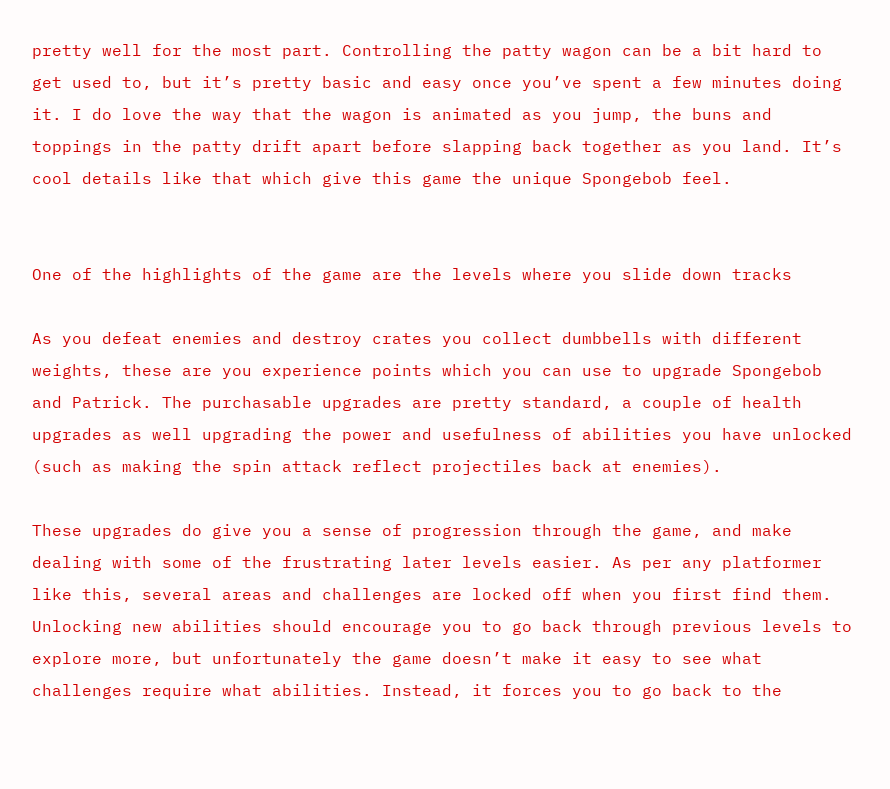pretty well for the most part. Controlling the patty wagon can be a bit hard to get used to, but it’s pretty basic and easy once you’ve spent a few minutes doing it. I do love the way that the wagon is animated as you jump, the buns and toppings in the patty drift apart before slapping back together as you land. It’s cool details like that which give this game the unique Spongebob feel.


One of the highlights of the game are the levels where you slide down tracks

As you defeat enemies and destroy crates you collect dumbbells with different weights, these are you experience points which you can use to upgrade Spongebob and Patrick. The purchasable upgrades are pretty standard, a couple of health upgrades as well upgrading the power and usefulness of abilities you have unlocked (such as making the spin attack reflect projectiles back at enemies).

These upgrades do give you a sense of progression through the game, and make dealing with some of the frustrating later levels easier. As per any platformer like this, several areas and challenges are locked off when you first find them. Unlocking new abilities should encourage you to go back through previous levels to explore more, but unfortunately the game doesn’t make it easy to see what challenges require what abilities. Instead, it forces you to go back to the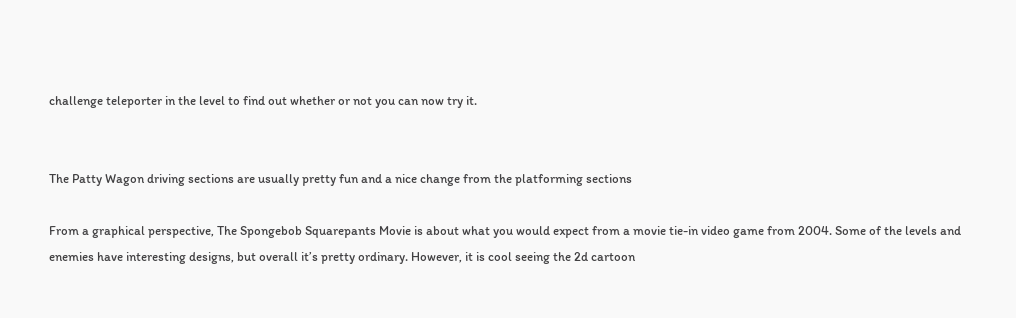challenge teleporter in the level to find out whether or not you can now try it.


The Patty Wagon driving sections are usually pretty fun and a nice change from the platforming sections

From a graphical perspective, The Spongebob Squarepants Movie is about what you would expect from a movie tie-in video game from 2004. Some of the levels and enemies have interesting designs, but overall it’s pretty ordinary. However, it is cool seeing the 2d cartoon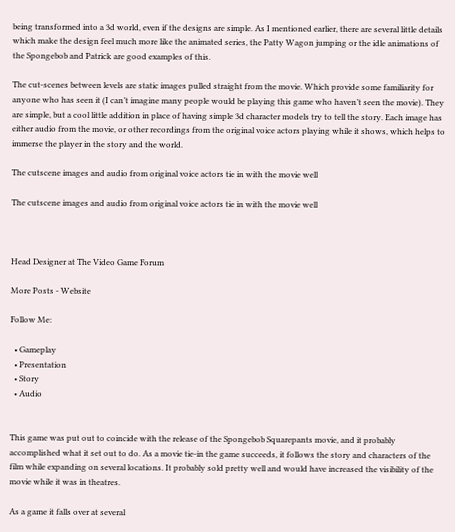being transformed into a 3d world, even if the designs are simple. As I mentioned earlier, there are several little details which make the design feel much more like the animated series, the Patty Wagon jumping or the idle animations of the Spongebob and Patrick are good examples of this.

The cut-scenes between levels are static images pulled straight from the movie. Which provide some familiarity for anyone who has seen it (I can’t imagine many people would be playing this game who haven’t seen the movie). They are simple, but a cool little addition in place of having simple 3d character models try to tell the story. Each image has either audio from the movie, or other recordings from the original voice actors playing while it shows, which helps to immerse the player in the story and the world.

The cutscene images and audio from original voice actors tie in with the movie well

The cutscene images and audio from original voice actors tie in with the movie well



Head Designer at The Video Game Forum

More Posts - Website

Follow Me:

  • Gameplay
  • Presentation
  • Story
  • Audio


This game was put out to coincide with the release of the Spongebob Squarepants movie, and it probably accomplished what it set out to do. As a movie tie-in the game succeeds, it follows the story and characters of the film while expanding on several locations. It probably sold pretty well and would have increased the visibility of the movie while it was in theatres.

As a game it falls over at several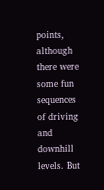points, although there were some fun sequences of driving and downhill levels. But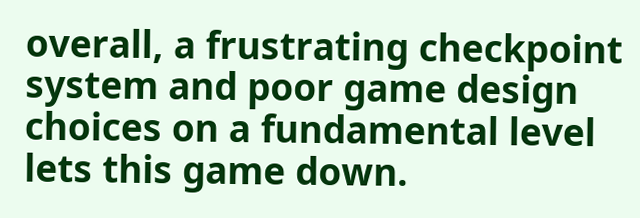overall, a frustrating checkpoint system and poor game design choices on a fundamental level lets this game down.